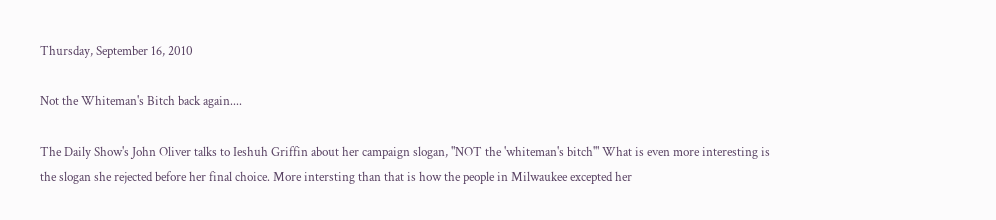Thursday, September 16, 2010

Not the Whiteman's Bitch back again....

The Daily Show's John Oliver talks to Ieshuh Griffin about her campaign slogan, "NOT the 'whiteman's bitch'" What is even more interesting is the slogan she rejected before her final choice. More intersting than that is how the people in Milwaukee excepted her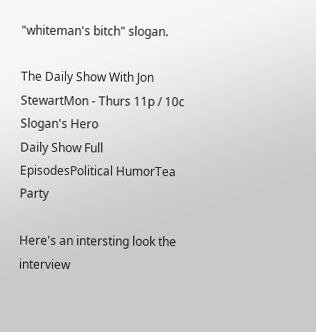"whiteman's bitch" slogan.

The Daily Show With Jon StewartMon - Thurs 11p / 10c
Slogan's Hero
Daily Show Full EpisodesPolitical HumorTea Party

Here's an intersting look the interview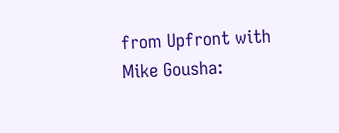from Upfront with Mike Gousha: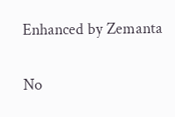Enhanced by Zemanta

No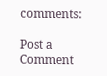comments:

Post a Comment